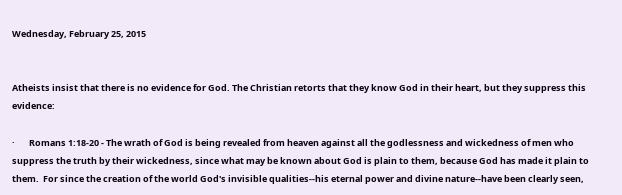Wednesday, February 25, 2015


Atheists insist that there is no evidence for God. The Christian retorts that they know God in their heart, but they suppress this evidence:

·       Romans 1:18-20 - The wrath of God is being revealed from heaven against all the godlessness and wickedness of men who suppress the truth by their wickedness, since what may be known about God is plain to them, because God has made it plain to them.  For since the creation of the world God's invisible qualities--his eternal power and divine nature--have been clearly seen,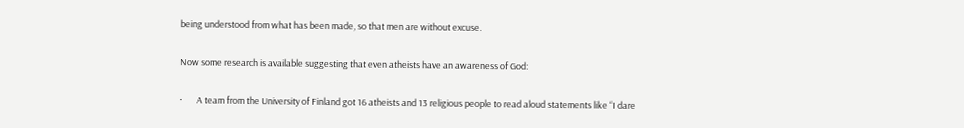being understood from what has been made, so that men are without excuse.

Now some research is available suggesting that even atheists have an awareness of God:

·       A team from the University of Finland got 16 atheists and 13 religious people to read aloud statements like “I dare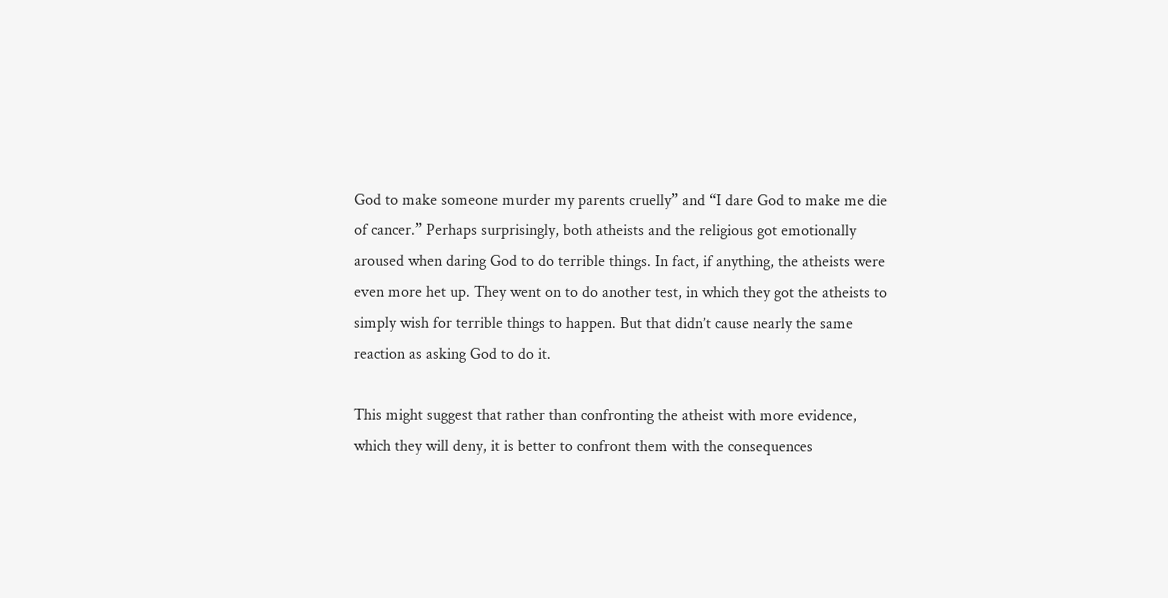God to make someone murder my parents cruelly” and “I dare God to make me die of cancer.” Perhaps surprisingly, both atheists and the religious got emotionally aroused when daring God to do terrible things. In fact, if anything, the atheists were even more het up. They went on to do another test, in which they got the atheists to simply wish for terrible things to happen. But that didn’t cause nearly the same reaction as asking God to do it.

This might suggest that rather than confronting the atheist with more evidence, which they will deny, it is better to confront them with the consequences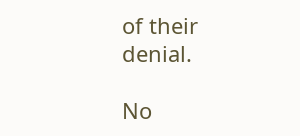of their denial.

No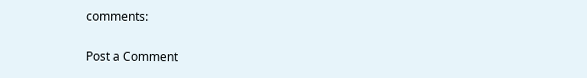comments:

Post a Comment